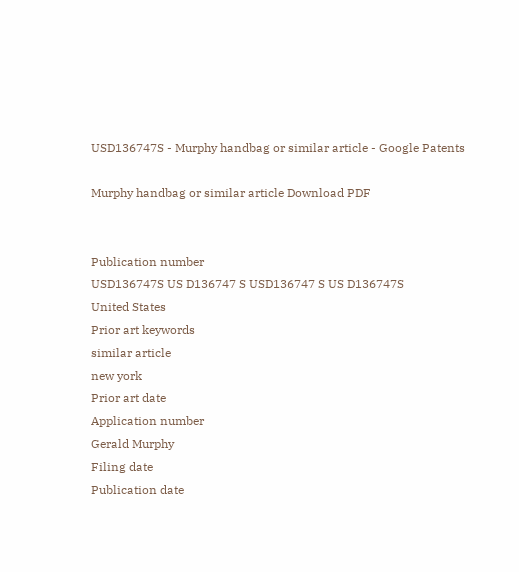USD136747S - Murphy handbag or similar article - Google Patents

Murphy handbag or similar article Download PDF


Publication number
USD136747S US D136747 S USD136747 S US D136747S
United States
Prior art keywords
similar article
new york
Prior art date
Application number
Gerald Murphy
Filing date
Publication date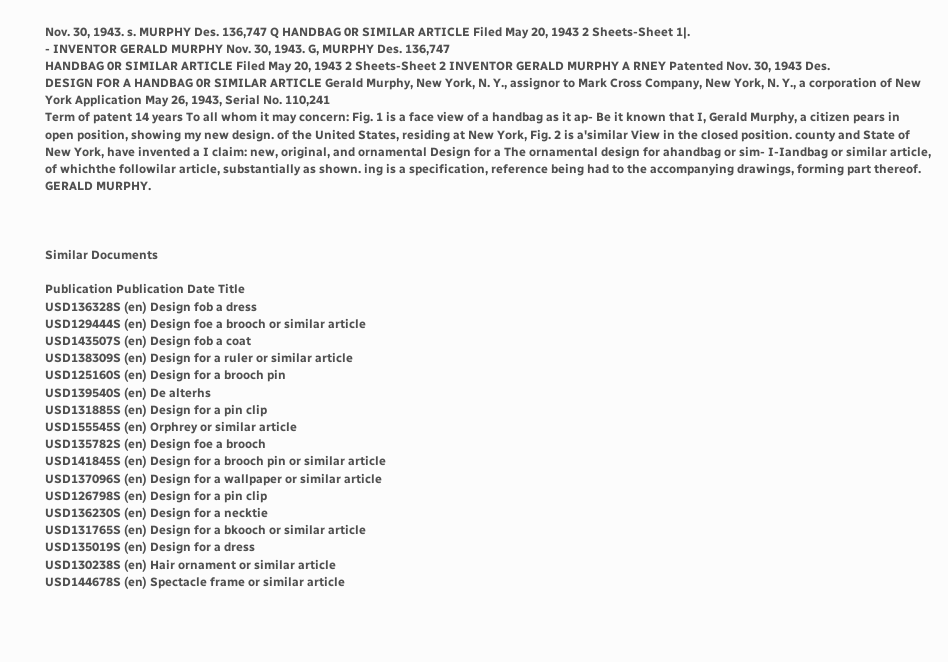Nov. 30, 1943. s. MURPHY Des. 136,747 Q HANDBAG 0R SIMILAR ARTICLE Filed May 20, 1943 2 Sheets-Sheet 1|.
- INVENTOR GERALD MURPHY Nov. 30, 1943. G, MURPHY Des. 136,747
HANDBAG 0R SIMILAR ARTICLE Filed May 20, 1943 2 Sheets-Sheet 2 INVENTOR GERALD MURPHY A RNEY Patented Nov. 30, 1943 Des.
DESIGN FOR A HANDBAG 0R SIMILAR ARTICLE Gerald Murphy, New York, N. Y., assignor to Mark Cross Company, New York, N. Y., a corporation of New York Application May 26, 1943, Serial No. 110,241
Term of patent 14 years To all whom it may concern: Fig. 1 is a face view of a handbag as it ap- Be it known that I, Gerald Murphy, a citizen pears in open position, showing my new design. of the United States, residing at New York, Fig. 2 is a'similar View in the closed position. county and State of New York, have invented a I claim: new, original, and ornamental Design for a The ornamental design for ahandbag or sim- I-Iandbag or similar article, of whichthe followilar article, substantially as shown. ing is a specification, reference being had to the accompanying drawings, forming part thereof. GERALD MURPHY.



Similar Documents

Publication Publication Date Title
USD136328S (en) Design fob a dress
USD129444S (en) Design foe a brooch or similar article
USD143507S (en) Design fob a coat
USD138309S (en) Design for a ruler or similar article
USD125160S (en) Design for a brooch pin
USD139540S (en) De alterhs
USD131885S (en) Design for a pin clip
USD155545S (en) Orphrey or similar article
USD135782S (en) Design foe a brooch
USD141845S (en) Design for a brooch pin or similar article
USD137096S (en) Design for a wallpaper or similar article
USD126798S (en) Design for a pin clip
USD136230S (en) Design for a necktie
USD131765S (en) Design for a bkooch or similar article
USD135019S (en) Design for a dress
USD130238S (en) Hair ornament or similar article
USD144678S (en) Spectacle frame or similar article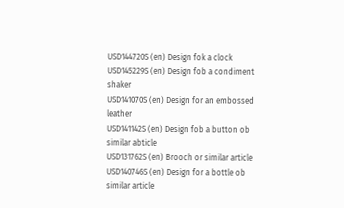USD144720S (en) Design fok a clock
USD145229S (en) Design fob a condiment shaker
USD141070S (en) Design for an embossed leather
USD141142S (en) Design fob a button ob similar abticle
USD131762S (en) Brooch or similar article
USD140746S (en) Design for a bottle ob similar article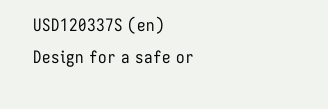USD120337S (en) Design for a safe or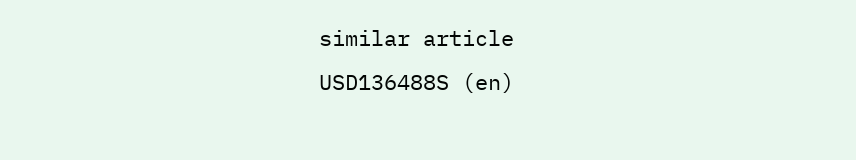similar article
USD136488S (en)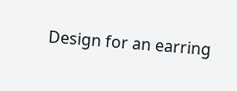Design for an earring